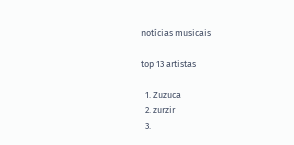notícias musicais

top 13 artistas

  1. Zuzuca
  2. zurzir
  3.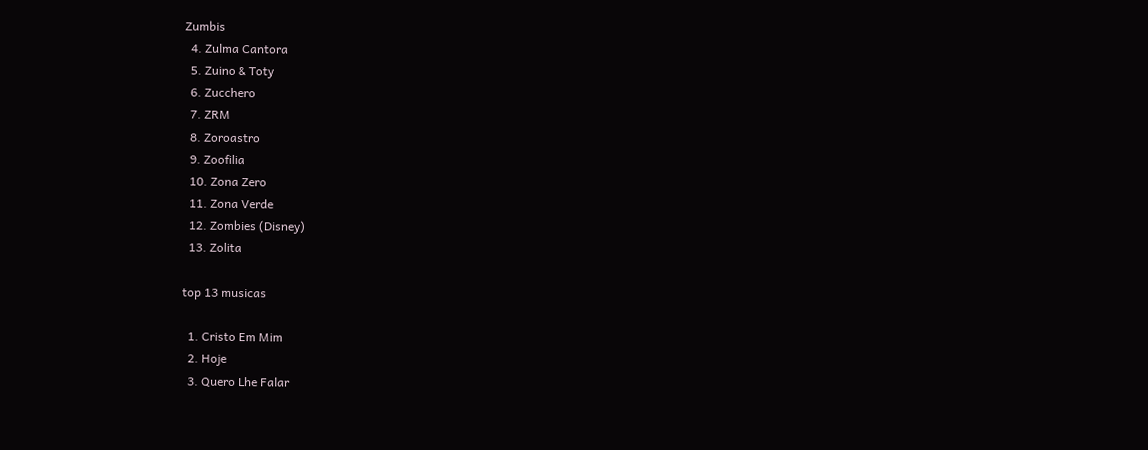Zumbis
  4. Zulma Cantora
  5. Zuino & Toty
  6. Zucchero
  7. ZRM
  8. Zoroastro
  9. Zoofilia
  10. Zona Zero
  11. Zona Verde
  12. Zombies (Disney)
  13. Zolita

top 13 musicas

  1. Cristo Em Mim
  2. Hoje
  3. Quero Lhe Falar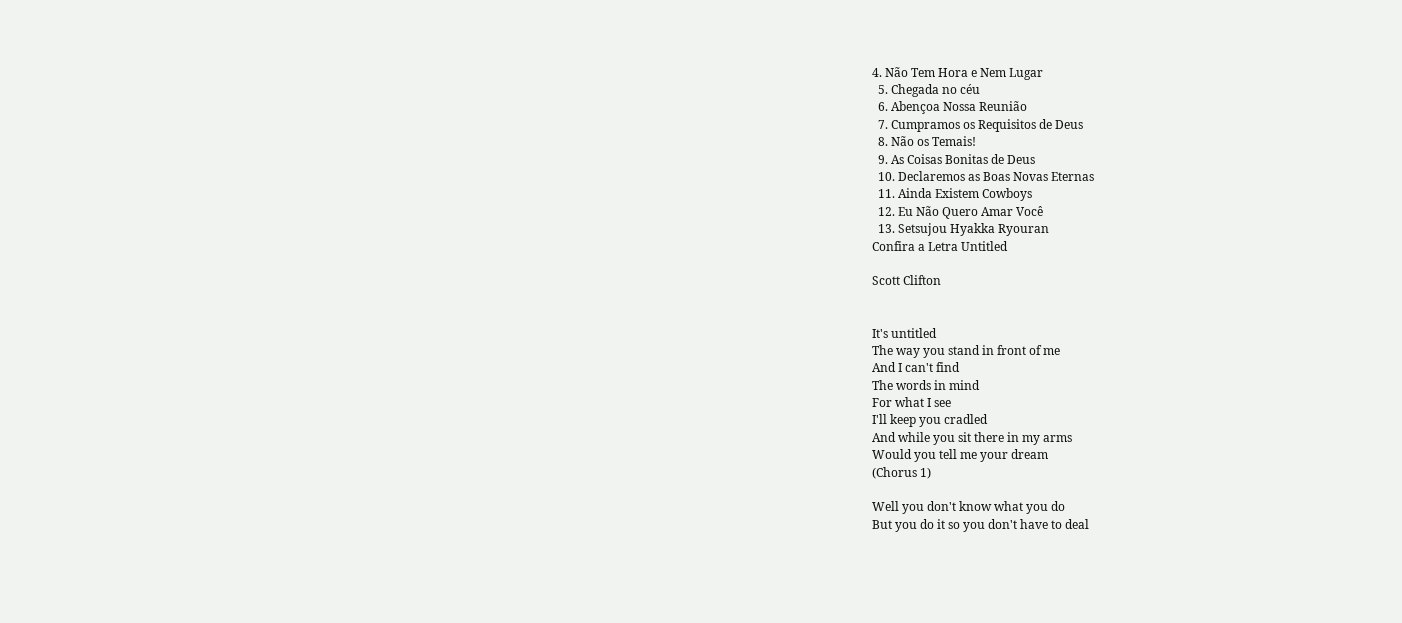4. Não Tem Hora e Nem Lugar
  5. Chegada no céu
  6. Abençoa Nossa Reunião
  7. Cumpramos os Requisitos de Deus
  8. Não os Temais!
  9. As Coisas Bonitas de Deus
  10. Declaremos as Boas Novas Eternas
  11. Ainda Existem Cowboys
  12. Eu Não Quero Amar Você
  13. Setsujou Hyakka Ryouran
Confira a Letra Untitled

Scott Clifton


It's untitled
The way you stand in front of me
And I can't find
The words in mind
For what I see
I'll keep you cradled
And while you sit there in my arms
Would you tell me your dream
(Chorus 1)

Well you don't know what you do
But you do it so you don't have to deal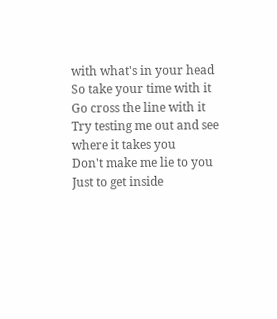with what's in your head
So take your time with it
Go cross the line with it
Try testing me out and see where it takes you
Don't make me lie to you
Just to get inside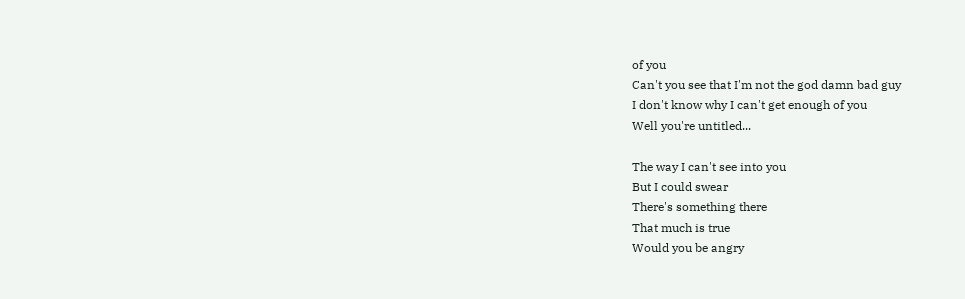of you
Can't you see that I'm not the god damn bad guy
I don't know why I can't get enough of you
Well you're untitled...

The way I can't see into you
But I could swear
There's something there
That much is true
Would you be angry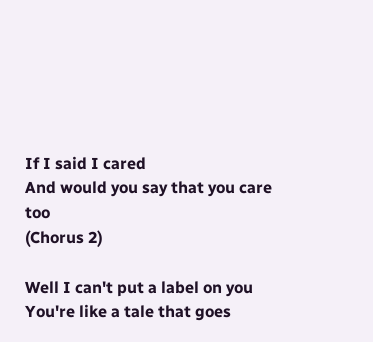If I said I cared
And would you say that you care too
(Chorus 2)

Well I can't put a label on you
You're like a tale that goes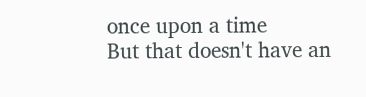once upon a time
But that doesn't have an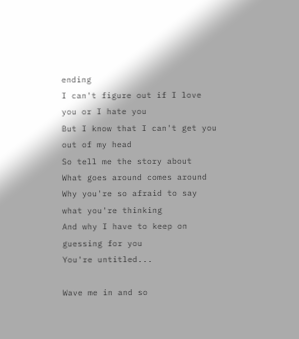ending
I can't figure out if I love you or I hate you
But I know that I can't get you out of my head
So tell me the story about
What goes around comes around
Why you're so afraid to say what you're thinking
And why I have to keep on guessing for you
You're untitled...

Wave me in and so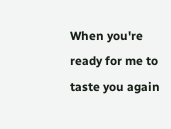When you're ready for me to taste you again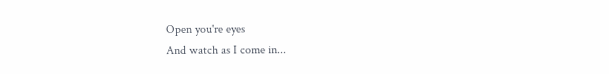Open you're eyes
And watch as I come in...